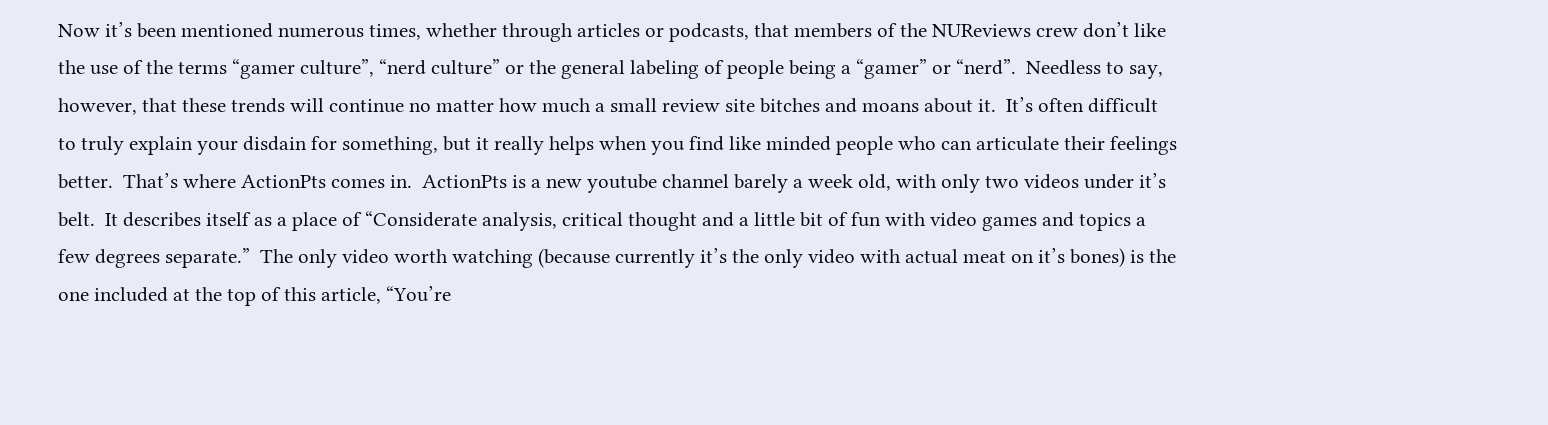Now it’s been mentioned numerous times, whether through articles or podcasts, that members of the NUReviews crew don’t like the use of the terms “gamer culture”, “nerd culture” or the general labeling of people being a “gamer” or “nerd”.  Needless to say, however, that these trends will continue no matter how much a small review site bitches and moans about it.  It’s often difficult to truly explain your disdain for something, but it really helps when you find like minded people who can articulate their feelings better.  That’s where ActionPts comes in.  ActionPts is a new youtube channel barely a week old, with only two videos under it’s belt.  It describes itself as a place of “Considerate analysis, critical thought and a little bit of fun with video games and topics a few degrees separate.”  The only video worth watching (because currently it’s the only video with actual meat on it’s bones) is the one included at the top of this article, “You’re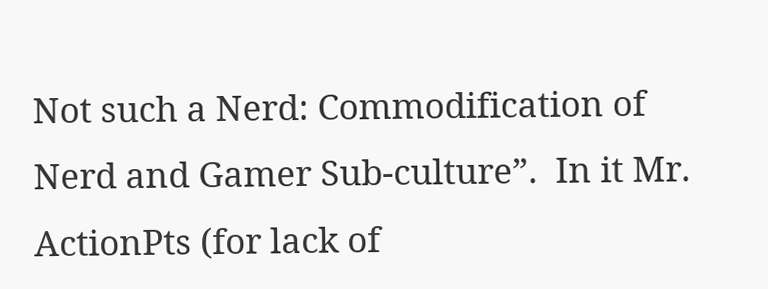Not such a Nerd: Commodification of Nerd and Gamer Sub-culture”.  In it Mr. ActionPts (for lack of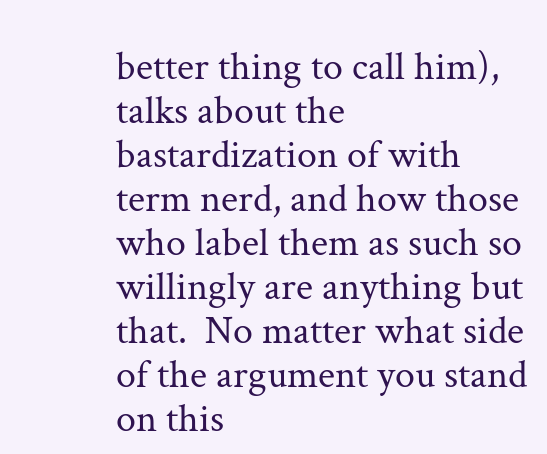better thing to call him), talks about the bastardization of with term nerd, and how those who label them as such so willingly are anything but that.  No matter what side of the argument you stand on this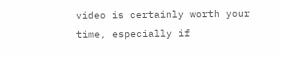video is certainly worth your time, especially if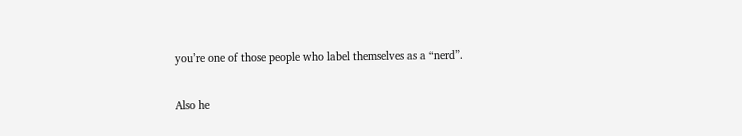you’re one of those people who label themselves as a “nerd”.

Also he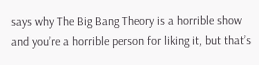says why The Big Bang Theory is a horrible show and you’re a horrible person for liking it, but that’s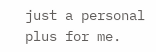just a personal plus for me.